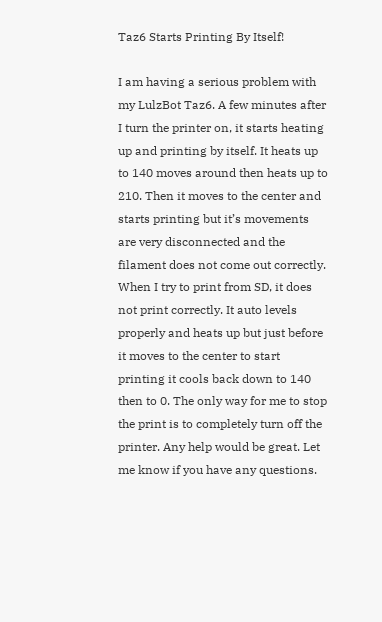Taz6 Starts Printing By Itself!

I am having a serious problem with my LulzBot Taz6. A few minutes after I turn the printer on, it starts heating up and printing by itself. It heats up to 140 moves around then heats up to 210. Then it moves to the center and starts printing but it’s movements are very disconnected and the filament does not come out correctly. When I try to print from SD, it does not print correctly. It auto levels properly and heats up but just before it moves to the center to start printing it cools back down to 140 then to 0. The only way for me to stop the print is to completely turn off the printer. Any help would be great. Let me know if you have any questions.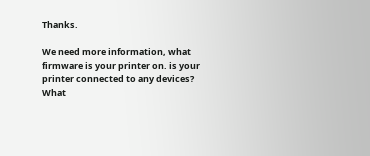Thanks.

We need more information, what firmware is your printer on. is your printer connected to any devices? What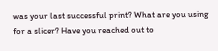was your last successful print? What are you using for a slicer? Have you reached out to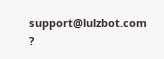support@lulzbot.com ?